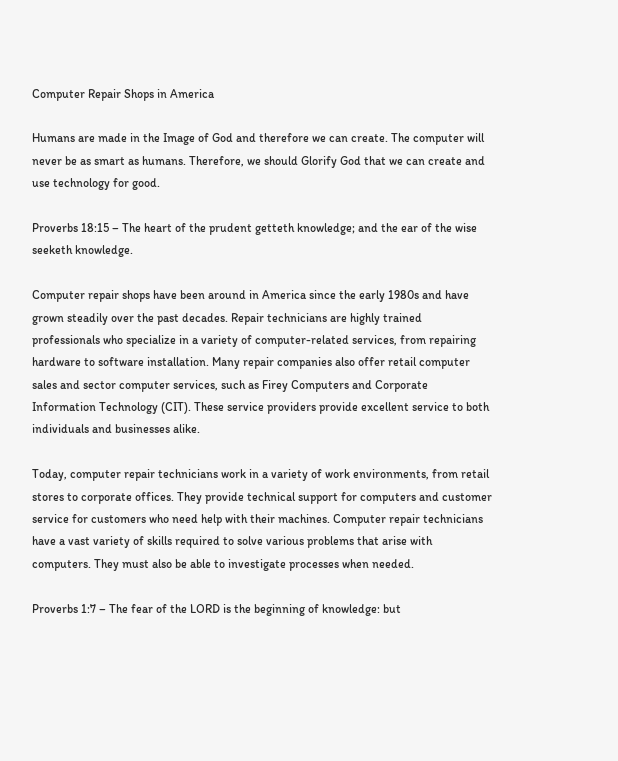Computer Repair Shops in America

Humans are made in the Image of God and therefore we can create. The computer will never be as smart as humans. Therefore, we should Glorify God that we can create and use technology for good.

Proverbs 18:15 – The heart of the prudent getteth knowledge; and the ear of the wise seeketh knowledge.

Computer repair shops have been around in America since the early 1980s and have grown steadily over the past decades. Repair technicians are highly trained professionals who specialize in a variety of computer-related services, from repairing hardware to software installation. Many repair companies also offer retail computer sales and sector computer services, such as Firey Computers and Corporate Information Technology (CIT). These service providers provide excellent service to both individuals and businesses alike.

Today, computer repair technicians work in a variety of work environments, from retail stores to corporate offices. They provide technical support for computers and customer service for customers who need help with their machines. Computer repair technicians have a vast variety of skills required to solve various problems that arise with computers. They must also be able to investigate processes when needed.

Proverbs 1:7 – The fear of the LORD is the beginning of knowledge: but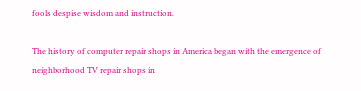fools despise wisdom and instruction.

The history of computer repair shops in America began with the emergence of neighborhood TV repair shops in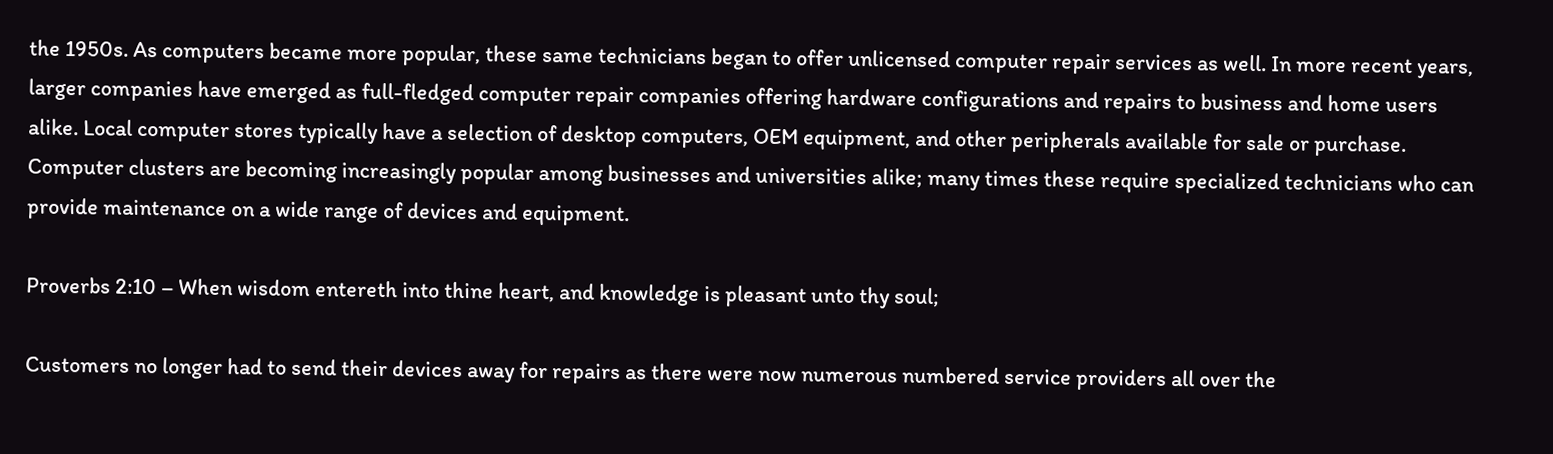the 1950s. As computers became more popular, these same technicians began to offer unlicensed computer repair services as well. In more recent years, larger companies have emerged as full-fledged computer repair companies offering hardware configurations and repairs to business and home users alike. Local computer stores typically have a selection of desktop computers, OEM equipment, and other peripherals available for sale or purchase. Computer clusters are becoming increasingly popular among businesses and universities alike; many times these require specialized technicians who can provide maintenance on a wide range of devices and equipment.

Proverbs 2:10 – When wisdom entereth into thine heart, and knowledge is pleasant unto thy soul;

Customers no longer had to send their devices away for repairs as there were now numerous numbered service providers all over the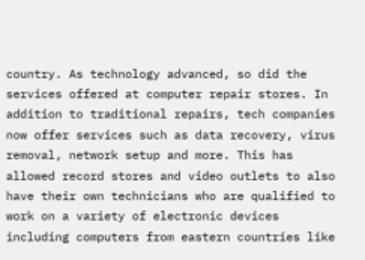country. As technology advanced, so did the services offered at computer repair stores. In addition to traditional repairs, tech companies now offer services such as data recovery, virus removal, network setup and more. This has allowed record stores and video outlets to also have their own technicians who are qualified to work on a variety of electronic devices including computers from eastern countries like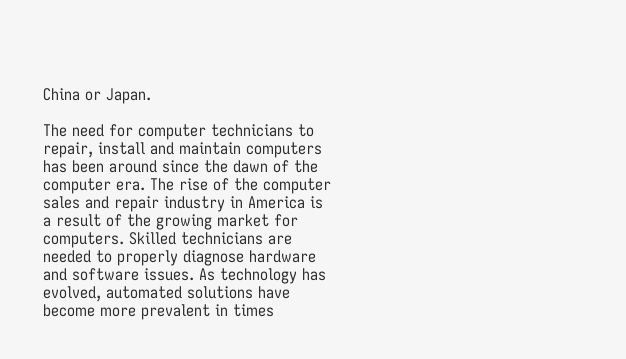China or Japan.

The need for computer technicians to repair, install and maintain computers has been around since the dawn of the computer era. The rise of the computer sales and repair industry in America is a result of the growing market for computers. Skilled technicians are needed to properly diagnose hardware and software issues. As technology has evolved, automated solutions have become more prevalent in times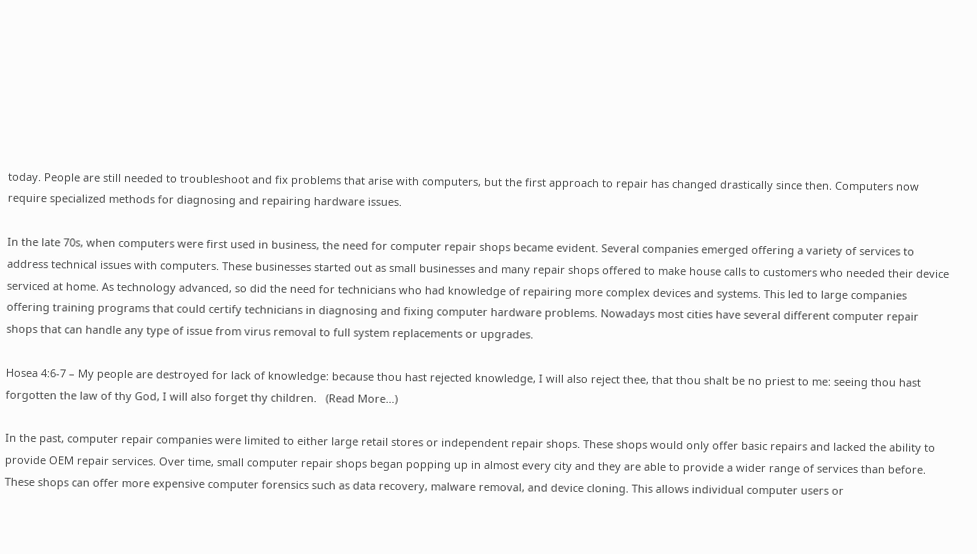today. People are still needed to troubleshoot and fix problems that arise with computers, but the first approach to repair has changed drastically since then. Computers now require specialized methods for diagnosing and repairing hardware issues.

In the late 70s, when computers were first used in business, the need for computer repair shops became evident. Several companies emerged offering a variety of services to address technical issues with computers. These businesses started out as small businesses and many repair shops offered to make house calls to customers who needed their device serviced at home. As technology advanced, so did the need for technicians who had knowledge of repairing more complex devices and systems. This led to large companies offering training programs that could certify technicians in diagnosing and fixing computer hardware problems. Nowadays most cities have several different computer repair shops that can handle any type of issue from virus removal to full system replacements or upgrades.

Hosea 4:6-7 – My people are destroyed for lack of knowledge: because thou hast rejected knowledge, I will also reject thee, that thou shalt be no priest to me: seeing thou hast forgotten the law of thy God, I will also forget thy children.   (Read More…)

In the past, computer repair companies were limited to either large retail stores or independent repair shops. These shops would only offer basic repairs and lacked the ability to provide OEM repair services. Over time, small computer repair shops began popping up in almost every city and they are able to provide a wider range of services than before. These shops can offer more expensive computer forensics such as data recovery, malware removal, and device cloning. This allows individual computer users or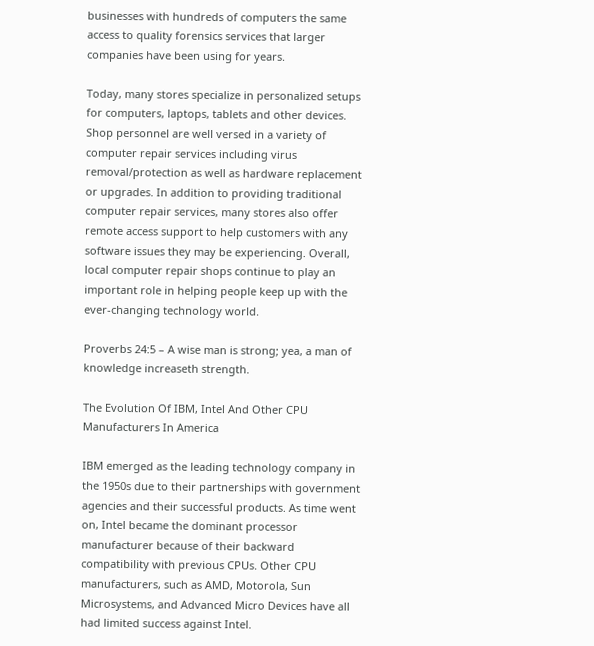businesses with hundreds of computers the same access to quality forensics services that larger companies have been using for years.

Today, many stores specialize in personalized setups for computers, laptops, tablets and other devices. Shop personnel are well versed in a variety of computer repair services including virus removal/protection as well as hardware replacement or upgrades. In addition to providing traditional computer repair services, many stores also offer remote access support to help customers with any software issues they may be experiencing. Overall, local computer repair shops continue to play an important role in helping people keep up with the ever-changing technology world.

Proverbs 24:5 – A wise man is strong; yea, a man of knowledge increaseth strength.

The Evolution Of IBM, Intel And Other CPU Manufacturers In America

IBM emerged as the leading technology company in the 1950s due to their partnerships with government agencies and their successful products. As time went on, Intel became the dominant processor manufacturer because of their backward compatibility with previous CPUs. Other CPU manufacturers, such as AMD, Motorola, Sun Microsystems, and Advanced Micro Devices have all had limited success against Intel.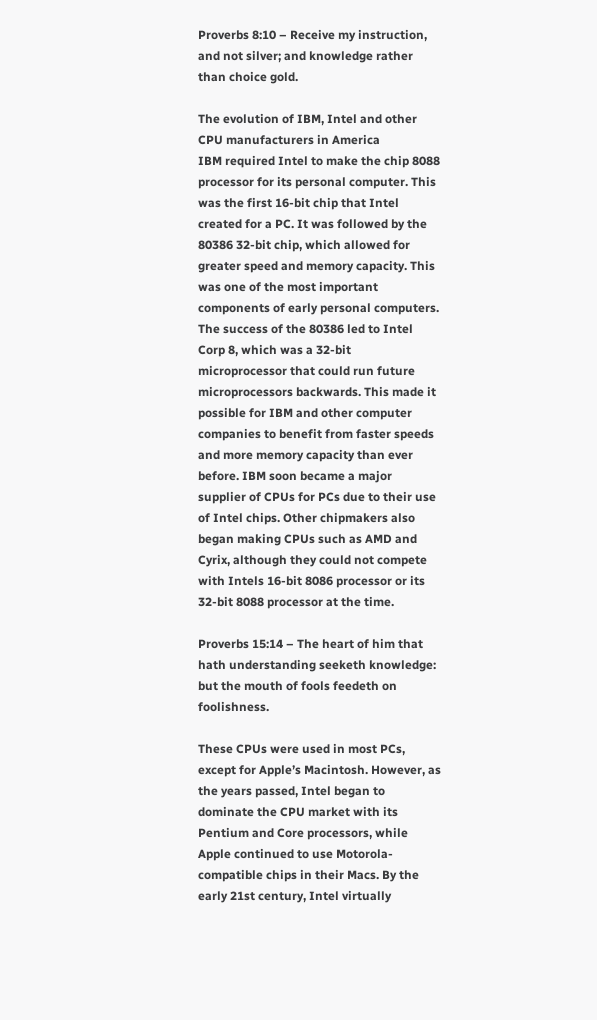Proverbs 8:10 – Receive my instruction, and not silver; and knowledge rather than choice gold.

The evolution of IBM, Intel and other CPU manufacturers in America
IBM required Intel to make the chip 8088 processor for its personal computer. This was the first 16-bit chip that Intel created for a PC. It was followed by the 80386 32-bit chip, which allowed for greater speed and memory capacity. This was one of the most important components of early personal computers. The success of the 80386 led to Intel Corp 8, which was a 32-bit microprocessor that could run future microprocessors backwards. This made it possible for IBM and other computer companies to benefit from faster speeds and more memory capacity than ever before. IBM soon became a major supplier of CPUs for PCs due to their use of Intel chips. Other chipmakers also began making CPUs such as AMD and Cyrix, although they could not compete with Intels 16-bit 8086 processor or its 32-bit 8088 processor at the time.

Proverbs 15:14 – The heart of him that hath understanding seeketh knowledge: but the mouth of fools feedeth on foolishness.

These CPUs were used in most PCs, except for Apple’s Macintosh. However, as the years passed, Intel began to dominate the CPU market with its Pentium and Core processors, while Apple continued to use Motorola-compatible chips in their Macs. By the early 21st century, Intel virtually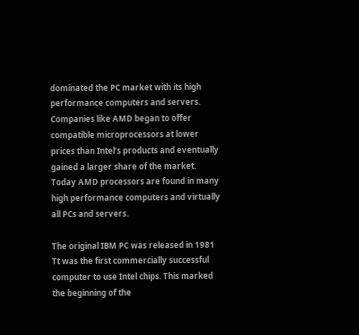dominated the PC market with its high performance computers and servers. Companies like AMD began to offer compatible microprocessors at lower prices than Intel’s products and eventually gained a larger share of the market. Today AMD processors are found in many high performance computers and virtually all PCs and servers.

The original IBM PC was released in 1981
Tt was the first commercially successful computer to use Intel chips. This marked the beginning of the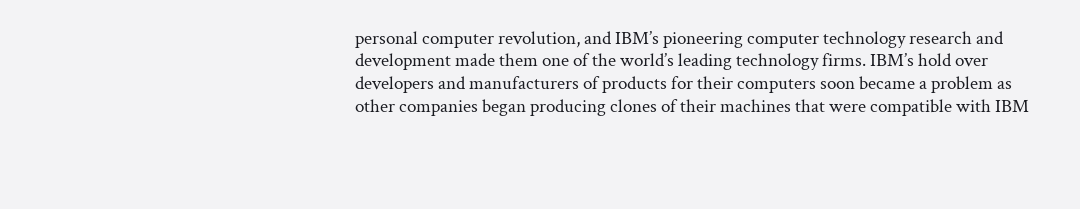personal computer revolution, and IBM’s pioneering computer technology research and development made them one of the world’s leading technology firms. IBM’s hold over developers and manufacturers of products for their computers soon became a problem as other companies began producing clones of their machines that were compatible with IBM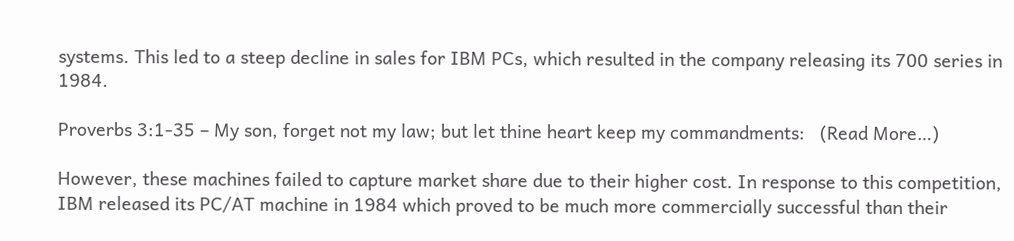systems. This led to a steep decline in sales for IBM PCs, which resulted in the company releasing its 700 series in 1984.

Proverbs 3:1-35 – My son, forget not my law; but let thine heart keep my commandments:   (Read More…)

However, these machines failed to capture market share due to their higher cost. In response to this competition, IBM released its PC/AT machine in 1984 which proved to be much more commercially successful than their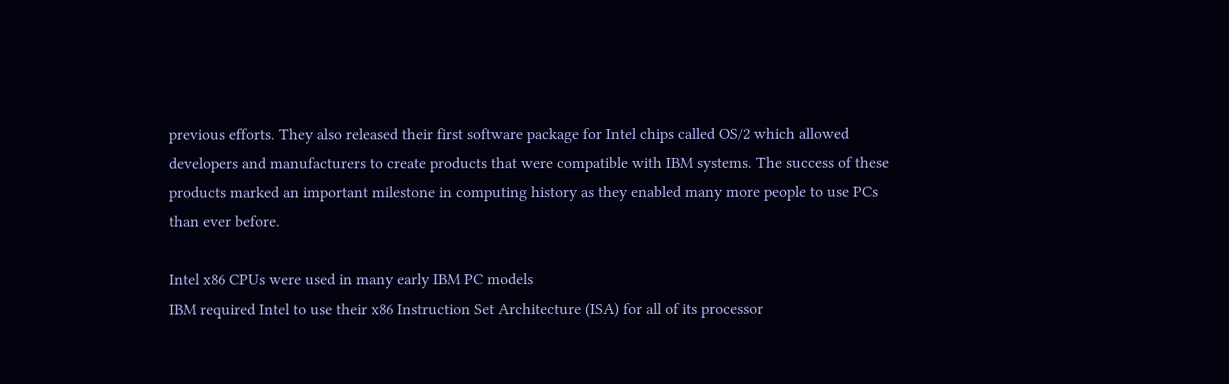previous efforts. They also released their first software package for Intel chips called OS/2 which allowed developers and manufacturers to create products that were compatible with IBM systems. The success of these products marked an important milestone in computing history as they enabled many more people to use PCs than ever before.

Intel x86 CPUs were used in many early IBM PC models
IBM required Intel to use their x86 Instruction Set Architecture (ISA) for all of its processor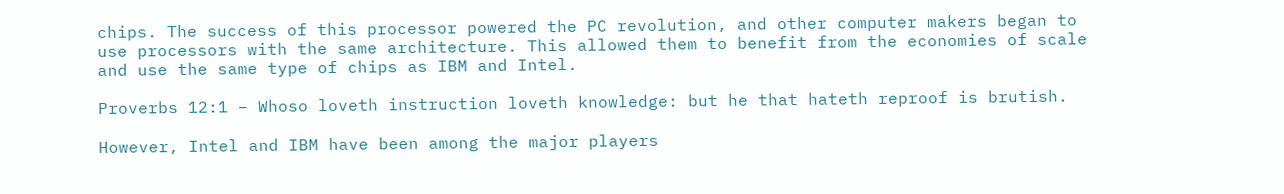chips. The success of this processor powered the PC revolution, and other computer makers began to use processors with the same architecture. This allowed them to benefit from the economies of scale and use the same type of chips as IBM and Intel.

Proverbs 12:1 – Whoso loveth instruction loveth knowledge: but he that hateth reproof is brutish.

However, Intel and IBM have been among the major players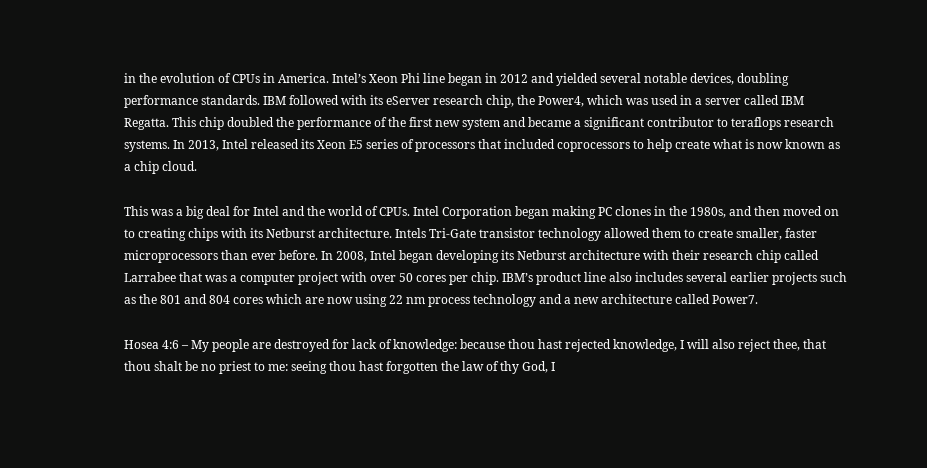in the evolution of CPUs in America. Intel’s Xeon Phi line began in 2012 and yielded several notable devices, doubling performance standards. IBM followed with its eServer research chip, the Power4, which was used in a server called IBM Regatta. This chip doubled the performance of the first new system and became a significant contributor to teraflops research systems. In 2013, Intel released its Xeon E5 series of processors that included coprocessors to help create what is now known as a chip cloud.

This was a big deal for Intel and the world of CPUs. Intel Corporation began making PC clones in the 1980s, and then moved on to creating chips with its Netburst architecture. Intels Tri-Gate transistor technology allowed them to create smaller, faster microprocessors than ever before. In 2008, Intel began developing its Netburst architecture with their research chip called Larrabee that was a computer project with over 50 cores per chip. IBM’s product line also includes several earlier projects such as the 801 and 804 cores which are now using 22 nm process technology and a new architecture called Power7.

Hosea 4:6 – My people are destroyed for lack of knowledge: because thou hast rejected knowledge, I will also reject thee, that thou shalt be no priest to me: seeing thou hast forgotten the law of thy God, I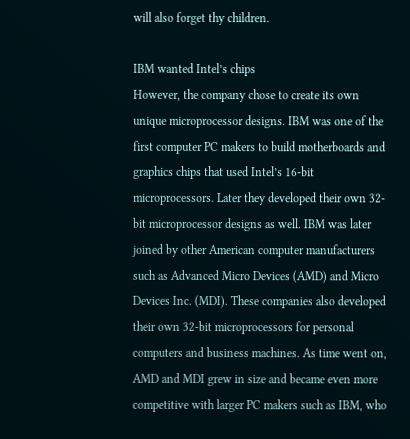will also forget thy children.

IBM wanted Intel’s chips
However, the company chose to create its own unique microprocessor designs. IBM was one of the first computer PC makers to build motherboards and graphics chips that used Intel’s 16-bit microprocessors. Later they developed their own 32-bit microprocessor designs as well. IBM was later joined by other American computer manufacturers such as Advanced Micro Devices (AMD) and Micro Devices Inc. (MDI). These companies also developed their own 32-bit microprocessors for personal computers and business machines. As time went on, AMD and MDI grew in size and became even more competitive with larger PC makers such as IBM, who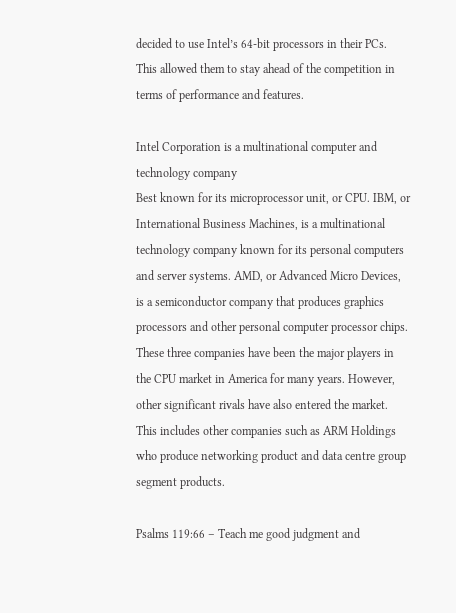decided to use Intel’s 64-bit processors in their PCs. This allowed them to stay ahead of the competition in terms of performance and features.

Intel Corporation is a multinational computer and technology company
Best known for its microprocessor unit, or CPU. IBM, or International Business Machines, is a multinational technology company known for its personal computers and server systems. AMD, or Advanced Micro Devices, is a semiconductor company that produces graphics processors and other personal computer processor chips. These three companies have been the major players in the CPU market in America for many years. However, other significant rivals have also entered the market. This includes other companies such as ARM Holdings who produce networking product and data centre group segment products.

Psalms 119:66 – Teach me good judgment and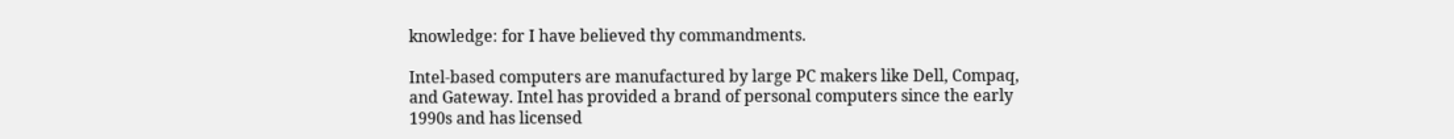knowledge: for I have believed thy commandments.

Intel-based computers are manufactured by large PC makers like Dell, Compaq, and Gateway. Intel has provided a brand of personal computers since the early 1990s and has licensed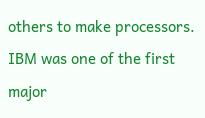others to make processors. IBM was one of the first major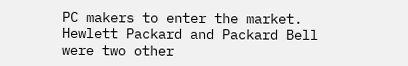PC makers to enter the market. Hewlett Packard and Packard Bell were two other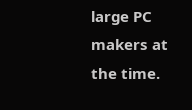large PC makers at the time.